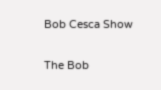Bob Cesca Show

The Bob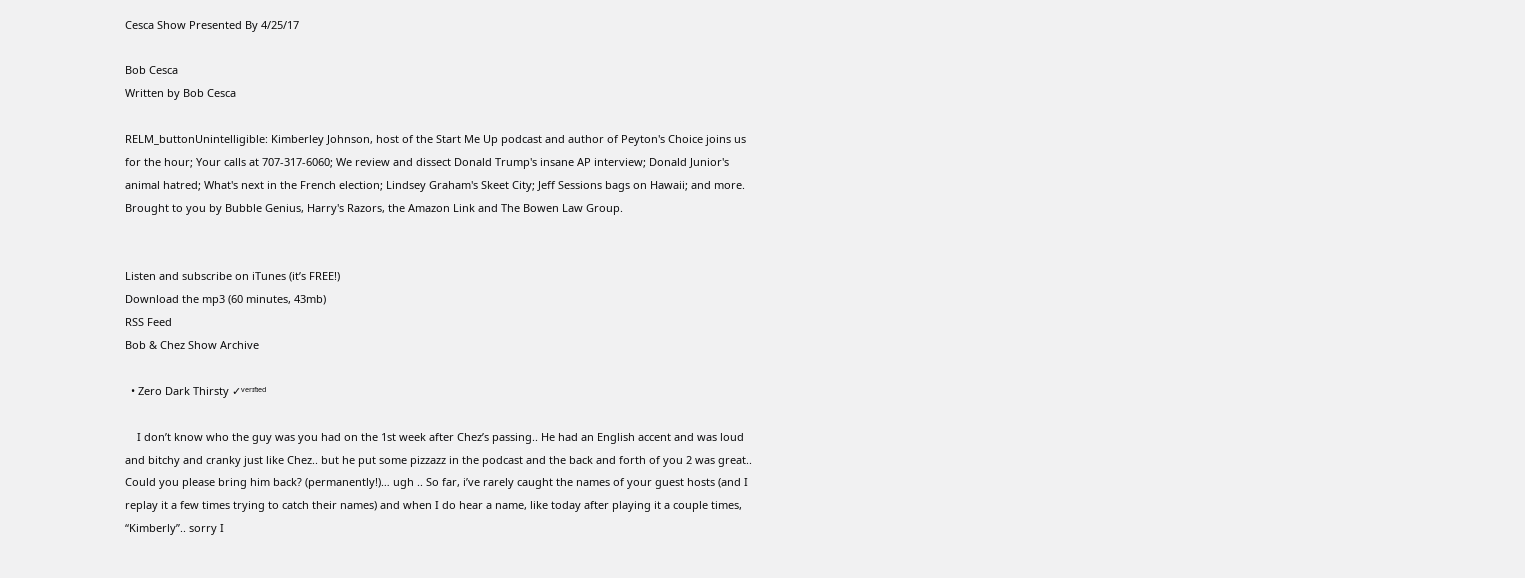Cesca Show Presented By 4/25/17

Bob Cesca
Written by Bob Cesca

RELM_buttonUnintelligible: Kimberley Johnson, host of the Start Me Up podcast and author of Peyton's Choice joins us for the hour; Your calls at 707-317-6060; We review and dissect Donald Trump's insane AP interview; Donald Junior's animal hatred; What's next in the French election; Lindsey Graham's Skeet City; Jeff Sessions bags on Hawaii; and more. Brought to you by Bubble Genius, Harry's Razors, the Amazon Link and The Bowen Law Group.


Listen and subscribe on iTunes (it’s FREE!)
Download the mp3 (60 minutes, 43mb)
RSS Feed
Bob & Chez Show Archive

  • Zero Dark Thirsty ✓ᵛᵉʳᶦᶠᶦᵉᵈ

    I don’t know who the guy was you had on the 1st week after Chez’s passing.. He had an English accent and was loud and bitchy and cranky just like Chez.. but he put some pizzazz in the podcast and the back and forth of you 2 was great.. Could you please bring him back? (permanently!)… ugh .. So far, i’ve rarely caught the names of your guest hosts (and I replay it a few times trying to catch their names) and when I do hear a name, like today after playing it a couple times, “Kimberly”.. sorry I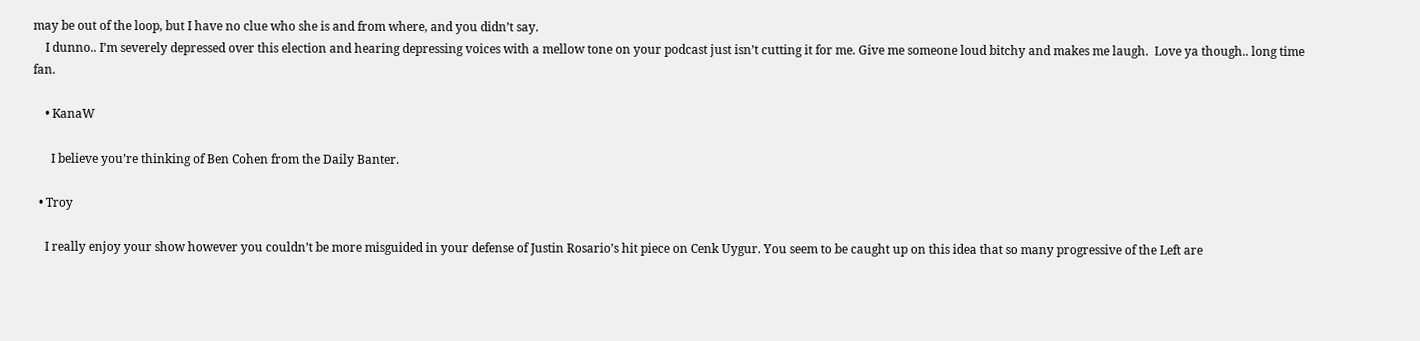may be out of the loop, but I have no clue who she is and from where, and you didn’t say.
    I dunno.. I’m severely depressed over this election and hearing depressing voices with a mellow tone on your podcast just isn’t cutting it for me. Give me someone loud bitchy and makes me laugh.  Love ya though.. long time fan.

    • KanaW

      I believe you’re thinking of Ben Cohen from the Daily Banter.

  • Troy

    I really enjoy your show however you couldn’t be more misguided in your defense of Justin Rosario’s hit piece on Cenk Uygur. You seem to be caught up on this idea that so many progressive of the Left are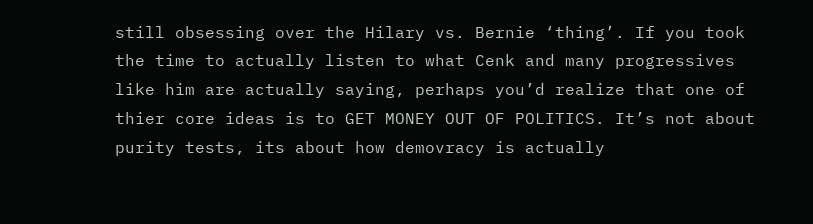still obsessing over the Hilary vs. Bernie ‘thing’. If you took the time to actually listen to what Cenk and many progressives like him are actually saying, perhaps you’d realize that one of thier core ideas is to GET MONEY OUT OF POLITICS. It’s not about purity tests, its about how demovracy is actually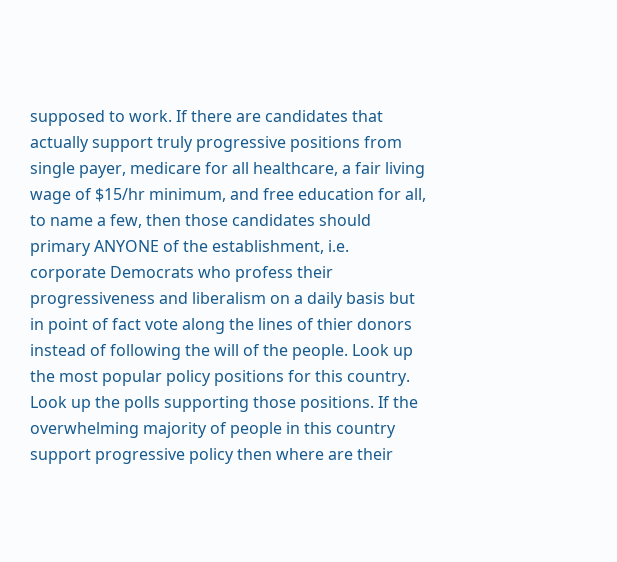supposed to work. If there are candidates that actually support truly progressive positions from single payer, medicare for all healthcare, a fair living wage of $15/hr minimum, and free education for all, to name a few, then those candidates should primary ANYONE of the establishment, i.e. corporate Democrats who profess their progressiveness and liberalism on a daily basis but in point of fact vote along the lines of thier donors instead of following the will of the people. Look up the most popular policy positions for this country. Look up the polls supporting those positions. If the overwhelming majority of people in this country support progressive policy then where are their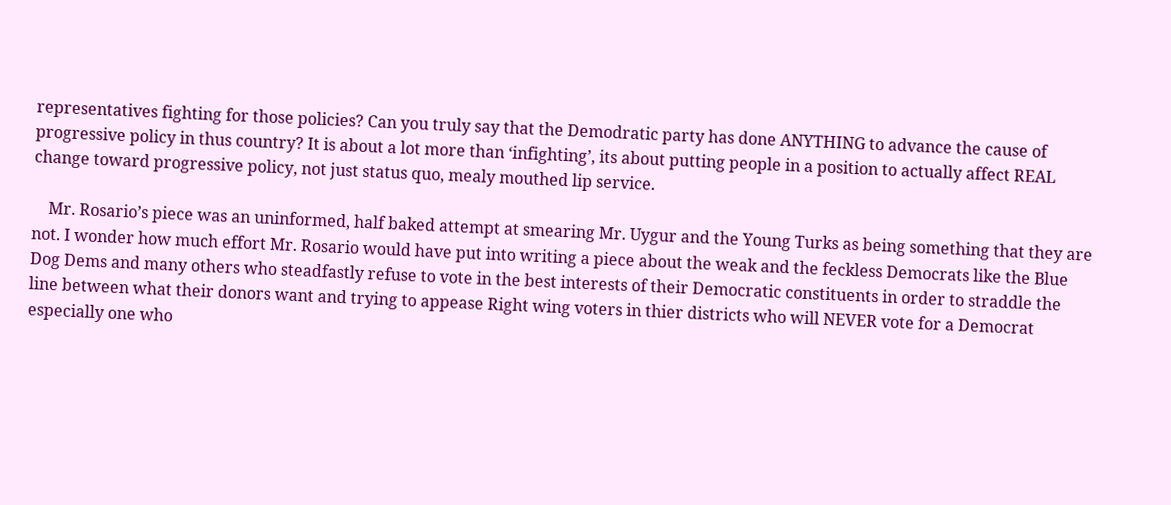representatives fighting for those policies? Can you truly say that the Demodratic party has done ANYTHING to advance the cause of progressive policy in thus country? It is about a lot more than ‘infighting’, its about putting people in a position to actually affect REAL change toward progressive policy, not just status quo, mealy mouthed lip service.

    Mr. Rosario’s piece was an uninformed, half baked attempt at smearing Mr. Uygur and the Young Turks as being something that they are not. I wonder how much effort Mr. Rosario would have put into writing a piece about the weak and the feckless Democrats like the Blue Dog Dems and many others who steadfastly refuse to vote in the best interests of their Democratic constituents in order to straddle the line between what their donors want and trying to appease Right wing voters in thier districts who will NEVER vote for a Democrat especially one who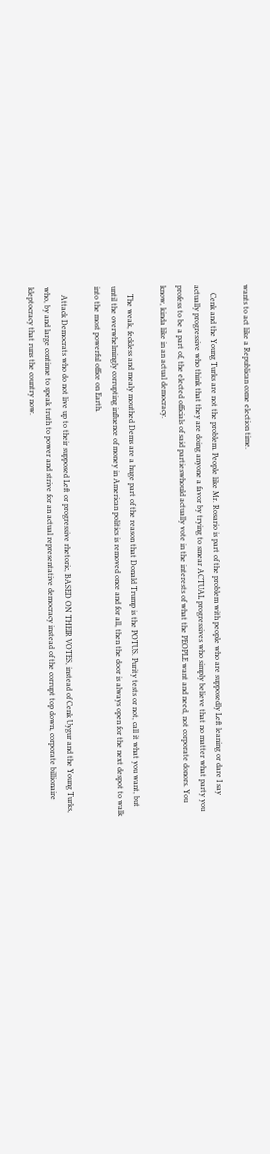wants to act like a Republican come election time.

    Cenk and the Young Turks are not the problem. People like Mr. Rosario is part of the problem with people who are supposedly Left leaning or dare I say actually progressive who think that they are doing anyone a favor by trying to smear ACTUAL progressives who simply believe that no matter what party you profess to be a part of, the elected officials of said partieswhould actually vote in the interests of what the PEOPLE want and need, not corporate donors. You know, kinda like in an actual democracy.

    The weak, feckless and mealy mouthed Dems are a huge part of the reason that Donald Trump is the POTUS. Purity tests or not, call it what you want, but until the overwhelmingly corrupting influence of money in American politics is removed once and for all, then the door is always open for the next despot to walk into the most powerful office on Earth.

    Attack Democrats who do not live up to their supposed Left or progressive rhetoric, BASED ON THEIR VOTES, instead of Cenk Uygur and the Young Turks, who, by and large continue to speak truth to power and strive for an actual representative democracy instead of the corrupt top down, corporate billionaire kleptocracy that runs the country now.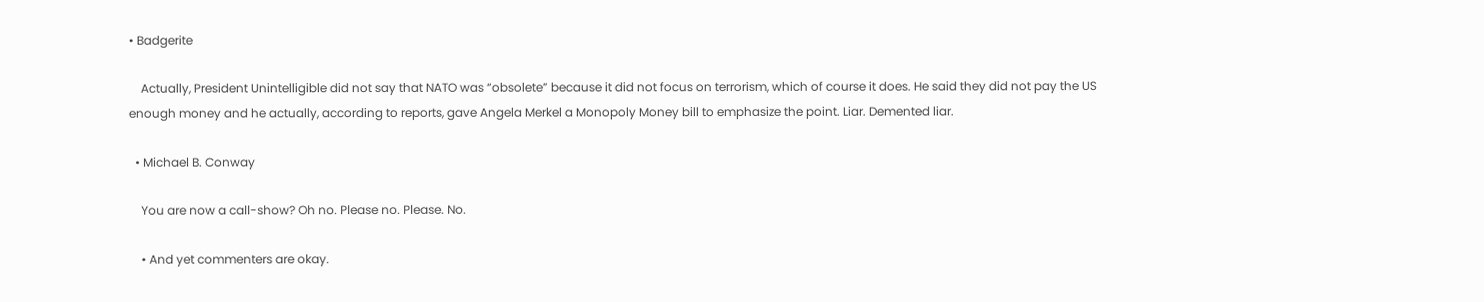• Badgerite

    Actually, President Unintelligible did not say that NATO was “obsolete” because it did not focus on terrorism, which of course it does. He said they did not pay the US enough money and he actually, according to reports, gave Angela Merkel a Monopoly Money bill to emphasize the point. Liar. Demented liar.

  • Michael B. Conway

    You are now a call-show? Oh no. Please no. Please. No.

    • And yet commenters are okay.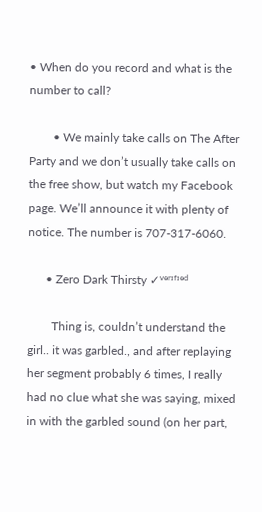• When do you record and what is the number to call?

        • We mainly take calls on The After Party and we don’t usually take calls on the free show, but watch my Facebook page. We’ll announce it with plenty of notice. The number is 707-317-6060.

      • Zero Dark Thirsty ✓ᵛᵉʳᶦᶠᶦᵉᵈ

        Thing is, couldn’t understand the girl.. it was garbled., and after replaying her segment probably 6 times, I really had no clue what she was saying, mixed in with the garbled sound (on her part,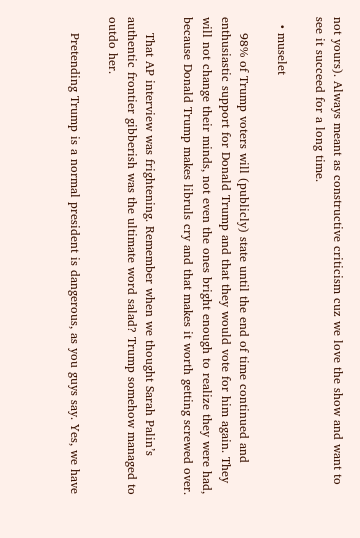not yours). Always meant as constructive criticism cuz we love the show and want to see it succeed for a long time.

  • muselet

    98% of Trump voters will (publicly) state until the end of time continued and enthusiastic support for Donald Trump and that they would vote for him again. They will not change their minds, not even the ones bright enough to realize they were had, because Donald Trump makes libruls cry and that makes it worth getting screwed over.

    That AP interview was frightening. Remember when we thought Sarah Palin’s authentic frontier gibberish was the ultimate word salad? Trump somehow managed to outdo her.

    Pretending Trump is a normal president is dangerous, as you guys say. Yes, we have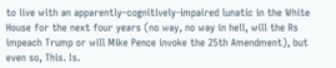to live with an apparently–cognitively-impaired lunatic in the White House for the next four years (no way, no way in hell, will the Rs impeach Trump or will Mike Pence invoke the 25th Amendment), but even so, This. Is.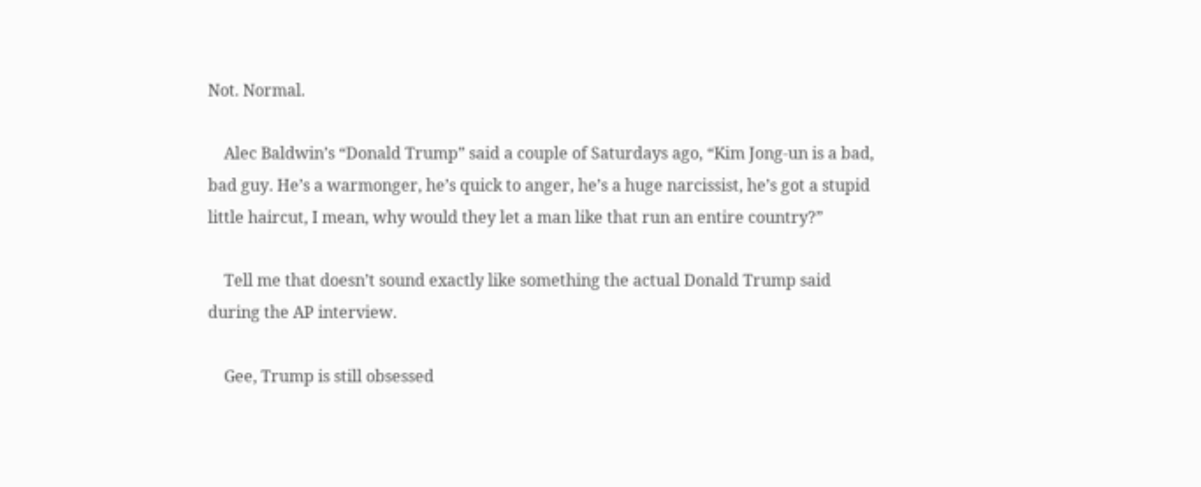Not. Normal.

    Alec Baldwin’s “Donald Trump” said a couple of Saturdays ago, “Kim Jong-un is a bad, bad guy. He’s a warmonger, he’s quick to anger, he’s a huge narcissist, he’s got a stupid little haircut, I mean, why would they let a man like that run an entire country?”

    Tell me that doesn’t sound exactly like something the actual Donald Trump said during the AP interview.

    Gee, Trump is still obsessed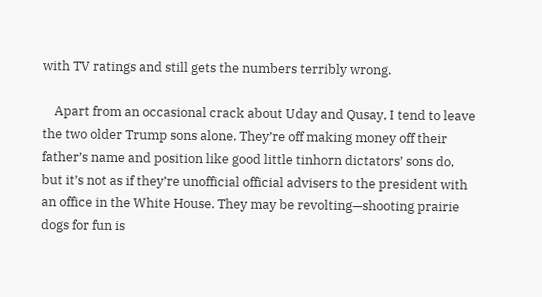with TV ratings and still gets the numbers terribly wrong.

    Apart from an occasional crack about Uday and Qusay, I tend to leave the two older Trump sons alone. They’re off making money off their father’s name and position like good little tinhorn dictators’ sons do, but it’s not as if they’re unofficial official advisers to the president with an office in the White House. They may be revolting—shooting prairie dogs for fun is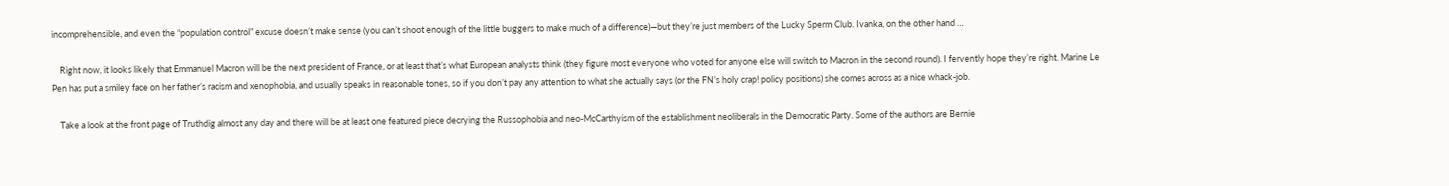incomprehensible, and even the “population control” excuse doesn’t make sense (you can’t shoot enough of the little buggers to make much of a difference)—but they’re just members of the Lucky Sperm Club. Ivanka, on the other hand …

    Right now, it looks likely that Emmanuel Macron will be the next president of France, or at least that’s what European analysts think (they figure most everyone who voted for anyone else will switch to Macron in the second round). I fervently hope they’re right. Marine Le Pen has put a smiley face on her father’s racism and xenophobia, and usually speaks in reasonable tones, so if you don’t pay any attention to what she actually says (or the FN’s holy crap! policy positions) she comes across as a nice whack-job.

    Take a look at the front page of Truthdig almost any day and there will be at least one featured piece decrying the Russophobia and neo-McCarthyism of the establishment neoliberals in the Democratic Party. Some of the authors are Bernie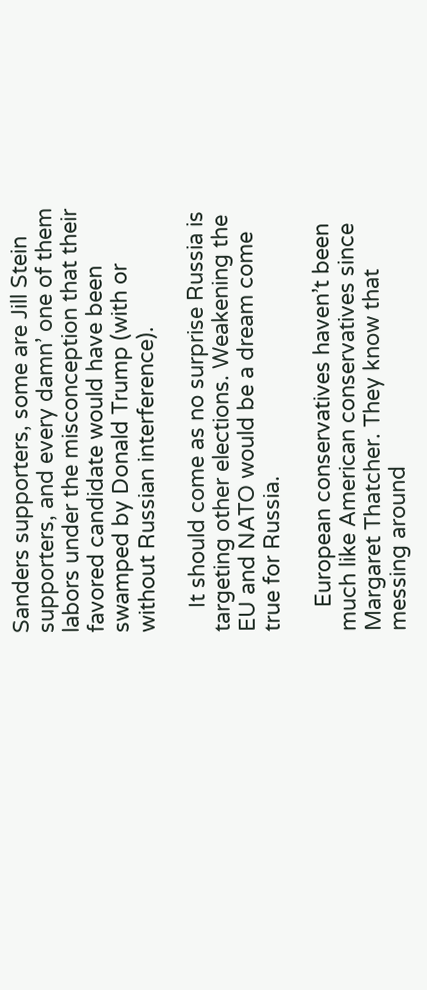Sanders supporters, some are Jill Stein supporters, and every damn’ one of them labors under the misconception that their favored candidate would have been swamped by Donald Trump (with or without Russian interference).

    It should come as no surprise Russia is targeting other elections. Weakening the EU and NATO would be a dream come true for Russia.

    European conservatives haven’t been much like American conservatives since Margaret Thatcher. They know that messing around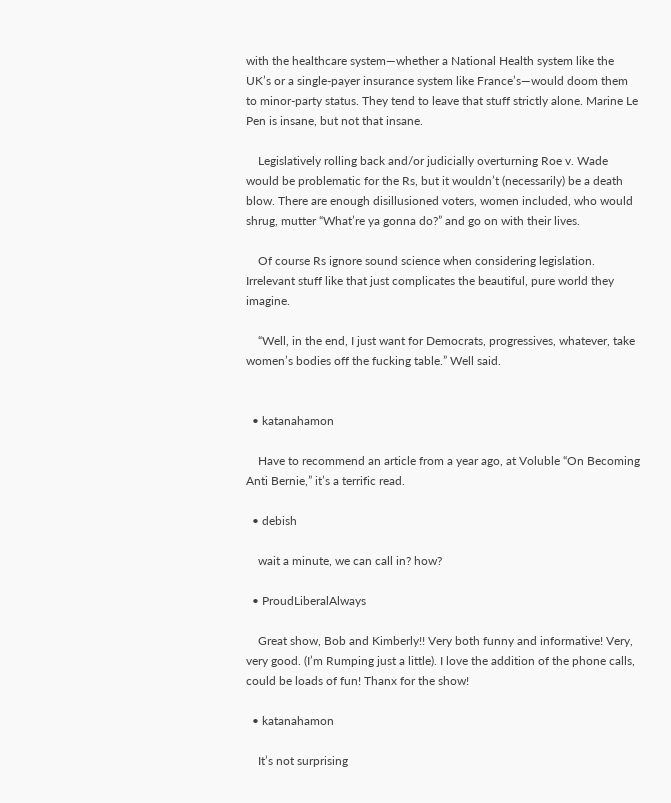with the healthcare system—whether a National Health system like the UK’s or a single-payer insurance system like France’s—would doom them to minor-party status. They tend to leave that stuff strictly alone. Marine Le Pen is insane, but not that insane.

    Legislatively rolling back and/or judicially overturning Roe v. Wade would be problematic for the Rs, but it wouldn’t (necessarily) be a death blow. There are enough disillusioned voters, women included, who would shrug, mutter “What’re ya gonna do?” and go on with their lives.

    Of course Rs ignore sound science when considering legislation. Irrelevant stuff like that just complicates the beautiful, pure world they imagine.

    “Well, in the end, I just want for Democrats, progressives, whatever, take women’s bodies off the fucking table.” Well said.


  • katanahamon

    Have to recommend an article from a year ago, at Voluble “On Becoming Anti Bernie,” it’s a terrific read.

  • debish

    wait a minute, we can call in? how?

  • ProudLiberalAlways

    Great show, Bob and Kimberly!! Very both funny and informative! Very, very good. (I’m Rumping just a little). I love the addition of the phone calls, could be loads of fun! Thanx for the show!

  • katanahamon

    It’s not surprising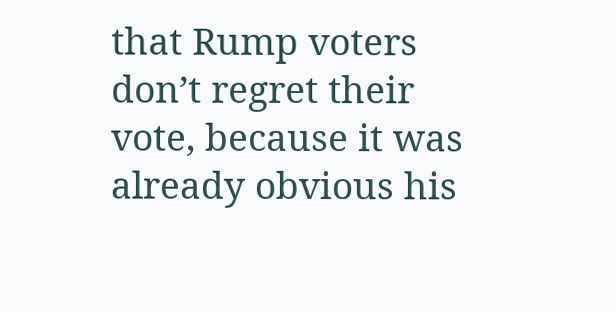that Rump voters don’t regret their vote, because it was already obvious his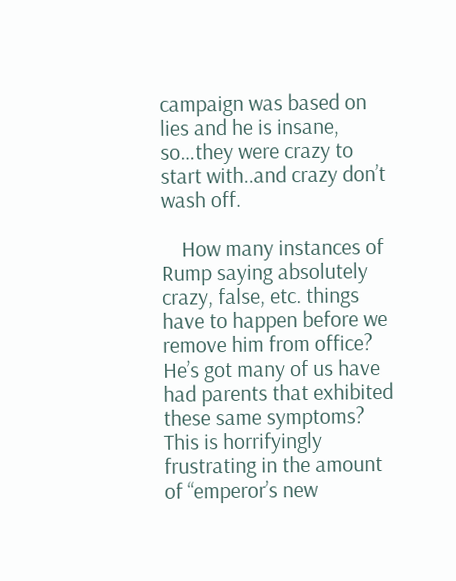campaign was based on lies and he is insane, so…they were crazy to start with..and crazy don’t wash off.

    How many instances of Rump saying absolutely crazy, false, etc. things have to happen before we remove him from office? He’s got many of us have had parents that exhibited these same symptoms? This is horrifyingly frustrating in the amount of “emperor’s new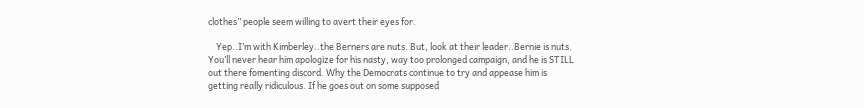clothes” people seem willing to avert their eyes for.

    Yep..I’m with Kimberley..the Berners are nuts. But, look at their leader..Bernie is nuts. You’ll never hear him apologize for his nasty, way too prolonged campaign, and he is STILL out there fomenting discord. Why the Democrats continue to try and appease him is getting really ridiculous. If he goes out on some supposed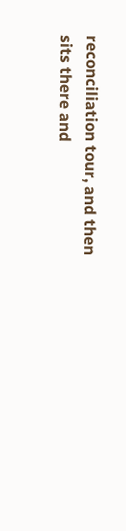reconciliation tour, and then sits there and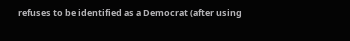refuses to be identified as a Democrat (after using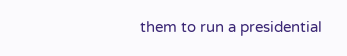them to run a presidential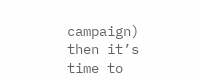campaign) then it’s time to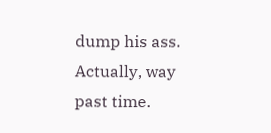dump his ass. Actually, way past time.